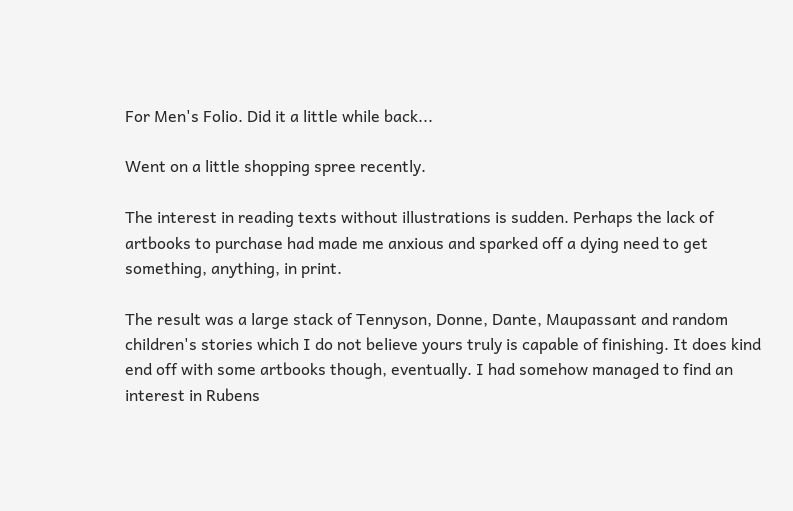For Men's Folio. Did it a little while back...

Went on a little shopping spree recently.

The interest in reading texts without illustrations is sudden. Perhaps the lack of artbooks to purchase had made me anxious and sparked off a dying need to get something, anything, in print.

The result was a large stack of Tennyson, Donne, Dante, Maupassant and random children's stories which I do not believe yours truly is capable of finishing. It does kind end off with some artbooks though, eventually. I had somehow managed to find an interest in Rubens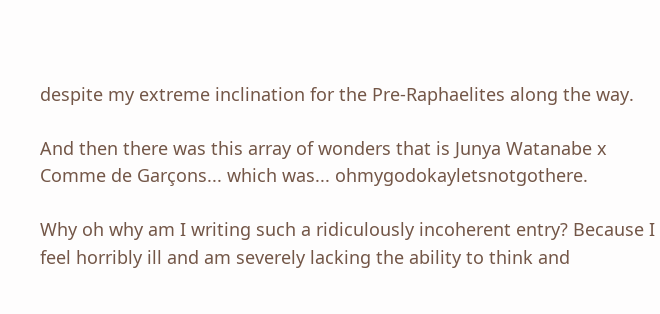despite my extreme inclination for the Pre-Raphaelites along the way.

And then there was this array of wonders that is Junya Watanabe x Comme de Garçons... which was... ohmygodokayletsnotgothere.

Why oh why am I writing such a ridiculously incoherent entry? Because I feel horribly ill and am severely lacking the ability to think and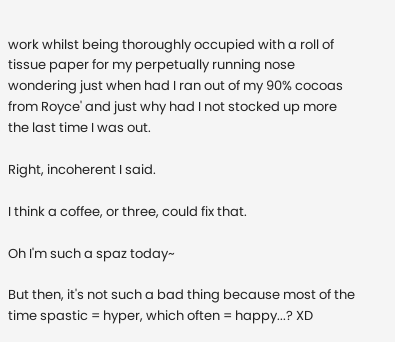work whilst being thoroughly occupied with a roll of tissue paper for my perpetually running nose wondering just when had I ran out of my 90% cocoas from Royce' and just why had I not stocked up more the last time I was out.

Right, incoherent I said.

I think a coffee, or three, could fix that.

Oh I'm such a spaz today~

But then, it's not such a bad thing because most of the time spastic = hyper, which often = happy...? XD